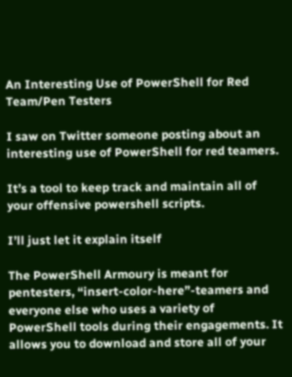An Interesting Use of PowerShell for Red Team/Pen Testers

I saw on Twitter someone posting about an interesting use of PowerShell for red teamers.

It’s a tool to keep track and maintain all of your offensive powershell scripts.

I’ll just let it explain itself

The PowerShell Armoury is meant for pentesters, “insert-color-here”-teamers and everyone else who uses a variety of PowerShell tools during their engagements. It allows you to download and store all of your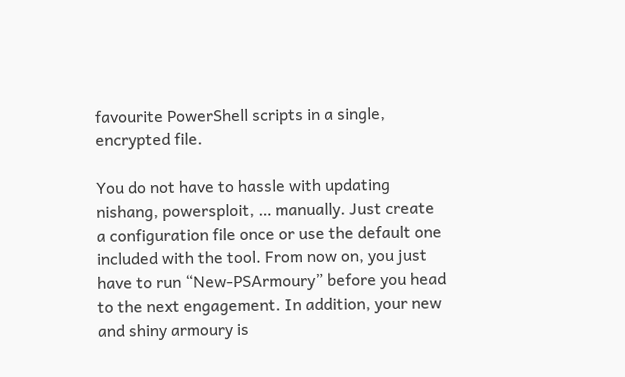favourite PowerShell scripts in a single, encrypted file.

You do not have to hassle with updating nishang, powersploit, … manually. Just create a configuration file once or use the default one included with the tool. From now on, you just have to run “New-PSArmoury” before you head to the next engagement. In addition, your new and shiny armoury is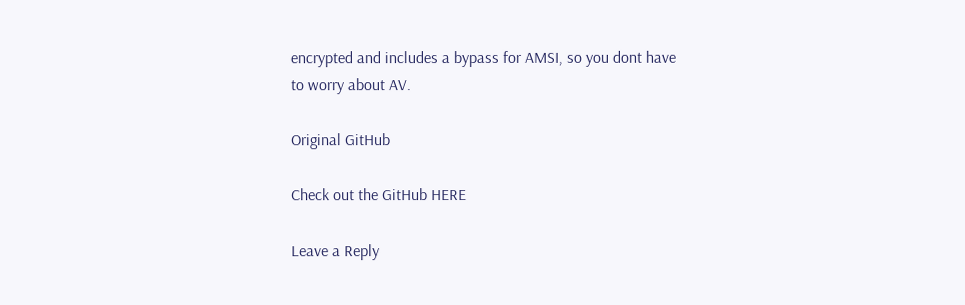encrypted and includes a bypass for AMSI, so you dont have to worry about AV.

Original GitHub

Check out the GitHub HERE

Leave a Reply